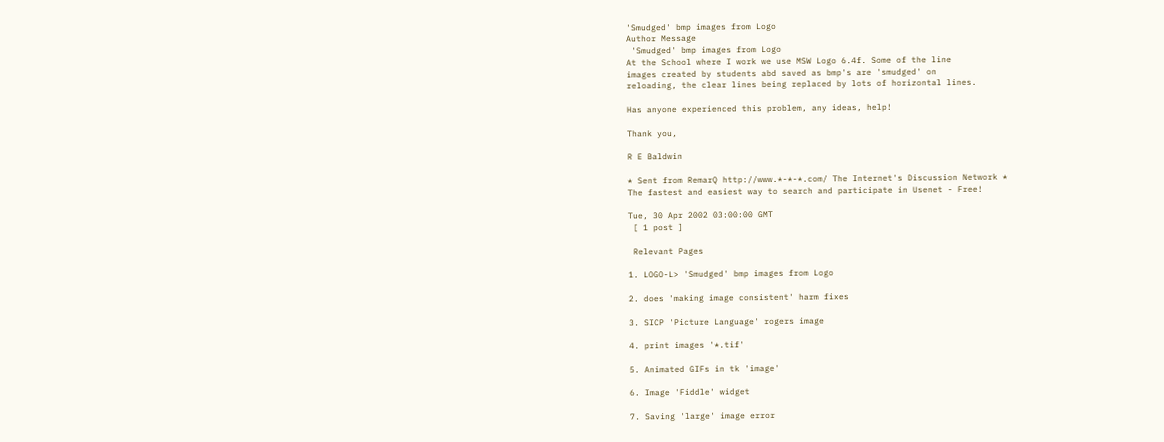'Smudged' bmp images from Logo
Author Message
 'Smudged' bmp images from Logo
At the School where I work we use MSW Logo 6.4f. Some of the line
images created by students abd saved as bmp's are 'smudged' on
reloading, the clear lines being replaced by lots of horizontal lines.

Has anyone experienced this problem, any ideas, help!

Thank you,

R E Baldwin

* Sent from RemarQ http://www.*-*-*.com/ The Internet's Discussion Network *
The fastest and easiest way to search and participate in Usenet - Free!

Tue, 30 Apr 2002 03:00:00 GMT
 [ 1 post ]

 Relevant Pages

1. LOGO-L> 'Smudged' bmp images from Logo

2. does 'making image consistent' harm fixes

3. SICP 'Picture Language' rogers image

4. print images '*.tif'

5. Animated GIFs in tk 'image'

6. Image 'Fiddle' widget

7. Saving 'large' image error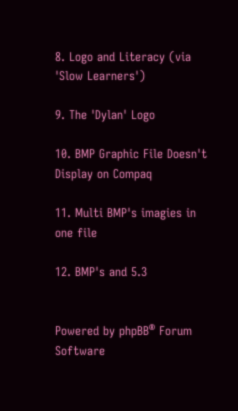8. Logo and Literacy (via 'Slow Learners')

9. The 'Dylan' Logo

10. BMP Graphic File Doesn't Display on Compaq

11. Multi BMP's imagies in one file

12. BMP's and 5.3


Powered by phpBB® Forum Software